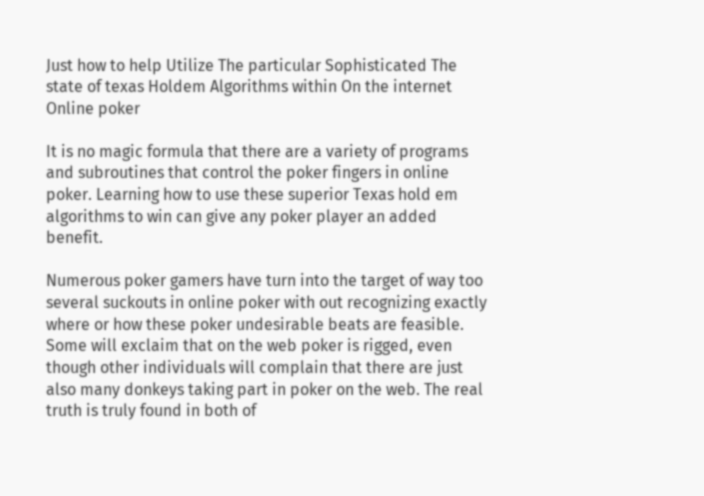Just how to help Utilize The particular Sophisticated The state of texas Holdem Algorithms within On the internet Online poker

It is no magic formula that there are a variety of programs and subroutines that control the poker fingers in online poker. Learning how to use these superior Texas hold em algorithms to win can give any poker player an added benefit.

Numerous poker gamers have turn into the target of way too several suckouts in online poker with out recognizing exactly where or how these poker undesirable beats are feasible. Some will exclaim that on the web poker is rigged, even though other individuals will complain that there are just also many donkeys taking part in poker on the web. The real truth is truly found in both of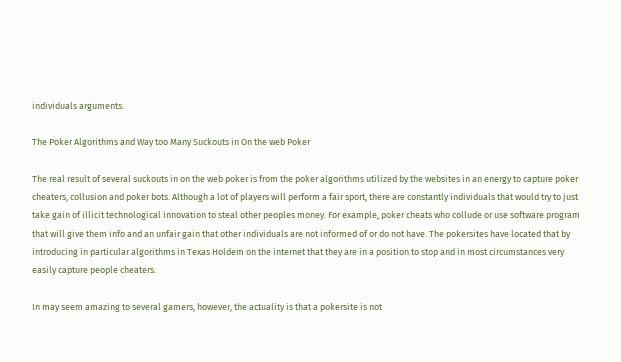individuals arguments.

The Poker Algorithms and Way too Many Suckouts in On the web Poker

The real result of several suckouts in on the web poker is from the poker algorithms utilized by the websites in an energy to capture poker cheaters, collusion and poker bots. Although a lot of players will perform a fair sport, there are constantly individuals that would try to just take gain of illicit technological innovation to steal other peoples money. For example, poker cheats who collude or use software program that will give them info and an unfair gain that other individuals are not informed of or do not have. The pokersites have located that by introducing in particular algorithms in Texas Holdem on the internet that they are in a position to stop and in most circumstances very easily capture people cheaters.

In may seem amazing to several gamers, however, the actuality is that a pokersite is not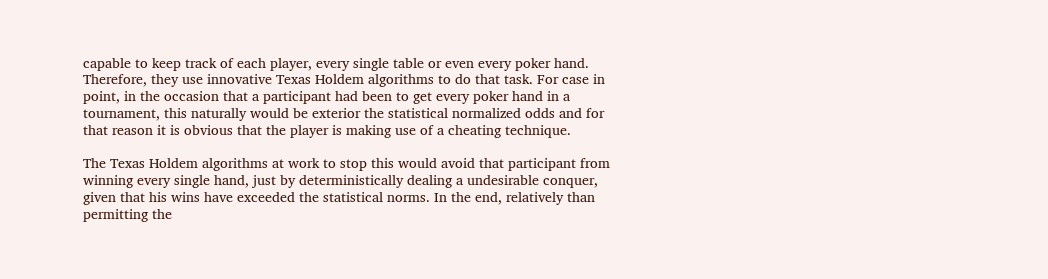capable to keep track of each player, every single table or even every poker hand. Therefore, they use innovative Texas Holdem algorithms to do that task. For case in point, in the occasion that a participant had been to get every poker hand in a tournament, this naturally would be exterior the statistical normalized odds and for that reason it is obvious that the player is making use of a cheating technique.

The Texas Holdem algorithms at work to stop this would avoid that participant from winning every single hand, just by deterministically dealing a undesirable conquer, given that his wins have exceeded the statistical norms. In the end, relatively than permitting the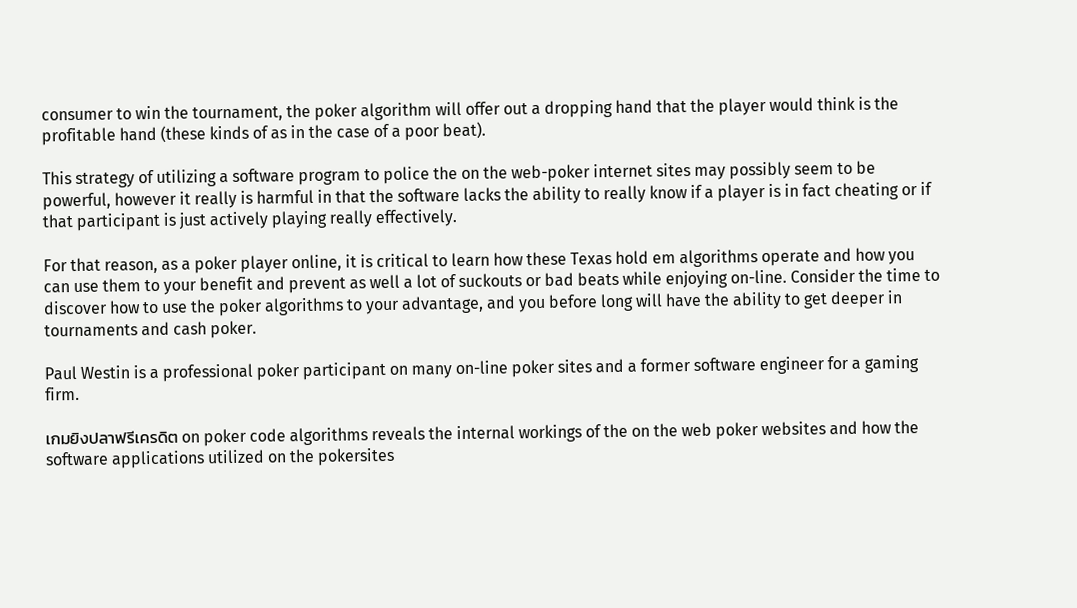consumer to win the tournament, the poker algorithm will offer out a dropping hand that the player would think is the profitable hand (these kinds of as in the case of a poor beat).

This strategy of utilizing a software program to police the on the web-poker internet sites may possibly seem to be powerful, however it really is harmful in that the software lacks the ability to really know if a player is in fact cheating or if that participant is just actively playing really effectively.

For that reason, as a poker player online, it is critical to learn how these Texas hold em algorithms operate and how you can use them to your benefit and prevent as well a lot of suckouts or bad beats while enjoying on-line. Consider the time to discover how to use the poker algorithms to your advantage, and you before long will have the ability to get deeper in tournaments and cash poker.

Paul Westin is a professional poker participant on many on-line poker sites and a former software engineer for a gaming firm.

เกมยิงปลาฟรีเครดิต on poker code algorithms reveals the internal workings of the on the web poker websites and how the software applications utilized on the pokersites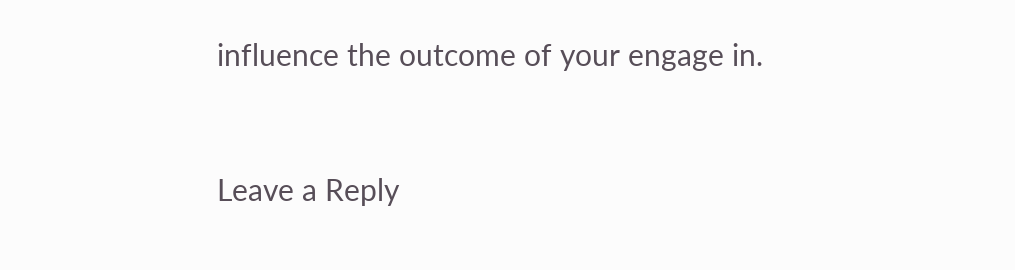influence the outcome of your engage in.


Leave a Reply